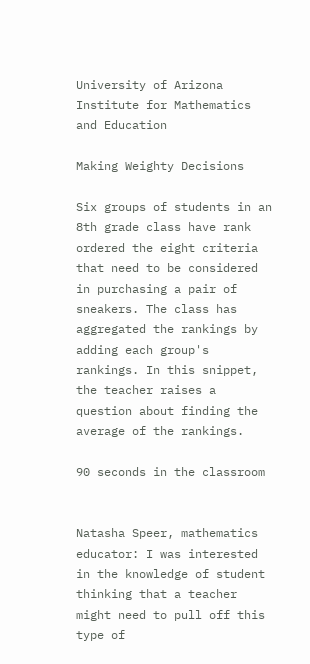University of Arizona
Institute for Mathematics and Education

Making Weighty Decisions

Six groups of students in an 8th grade class have rank ordered the eight criteria that need to be considered in purchasing a pair of sneakers. The class has aggregated the rankings by adding each group's rankings. In this snippet, the teacher raises a question about finding the average of the rankings.

90 seconds in the classroom


Natasha Speer, mathematics educator: I was interested in the knowledge of student thinking that a teacher might need to pull off this type of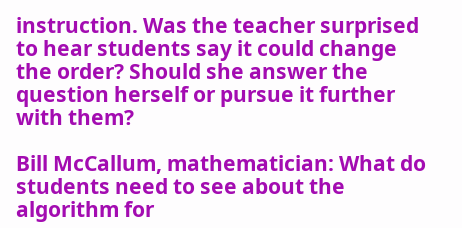instruction. Was the teacher surprised to hear students say it could change the order? Should she answer the question herself or pursue it further with them?

Bill McCallum, mathematician: What do students need to see about the algorithm for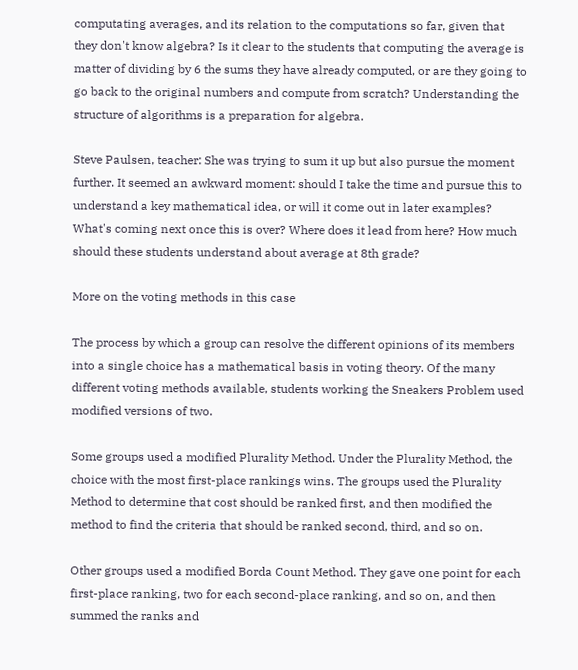computating averages, and its relation to the computations so far, given that they don't know algebra? Is it clear to the students that computing the average is matter of dividing by 6 the sums they have already computed, or are they going to go back to the original numbers and compute from scratch? Understanding the structure of algorithms is a preparation for algebra.

Steve Paulsen, teacher: She was trying to sum it up but also pursue the moment further. It seemed an awkward moment: should I take the time and pursue this to understand a key mathematical idea, or will it come out in later examples? What's coming next once this is over? Where does it lead from here? How much should these students understand about average at 8th grade?

More on the voting methods in this case

The process by which a group can resolve the different opinions of its members into a single choice has a mathematical basis in voting theory. Of the many different voting methods available, students working the Sneakers Problem used modified versions of two.

Some groups used a modified Plurality Method. Under the Plurality Method, the choice with the most first-place rankings wins. The groups used the Plurality Method to determine that cost should be ranked first, and then modified the method to find the criteria that should be ranked second, third, and so on.

Other groups used a modified Borda Count Method. They gave one point for each first-place ranking, two for each second-place ranking, and so on, and then summed the ranks and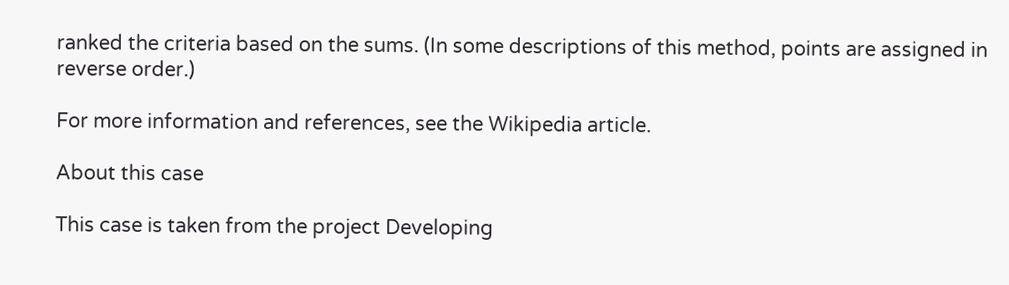ranked the criteria based on the sums. (In some descriptions of this method, points are assigned in reverse order.)

For more information and references, see the Wikipedia article.

About this case

This case is taken from the project Developing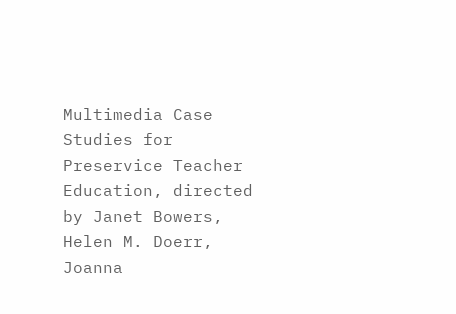Multimedia Case Studies for Preservice Teacher Education, directed by Janet Bowers, Helen M. Doerr, Joanna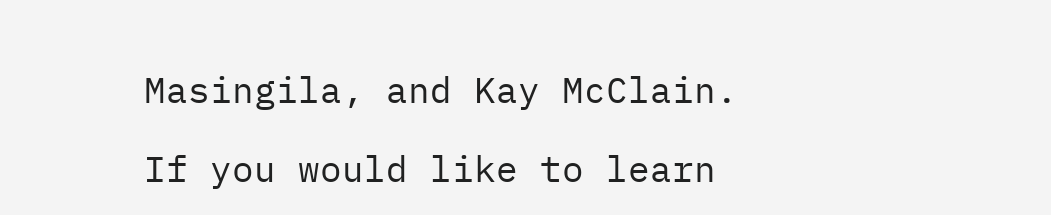Masingila, and Kay McClain.

If you would like to learn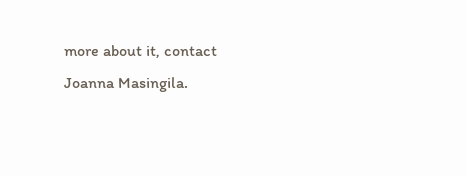more about it, contact Joanna Masingila.